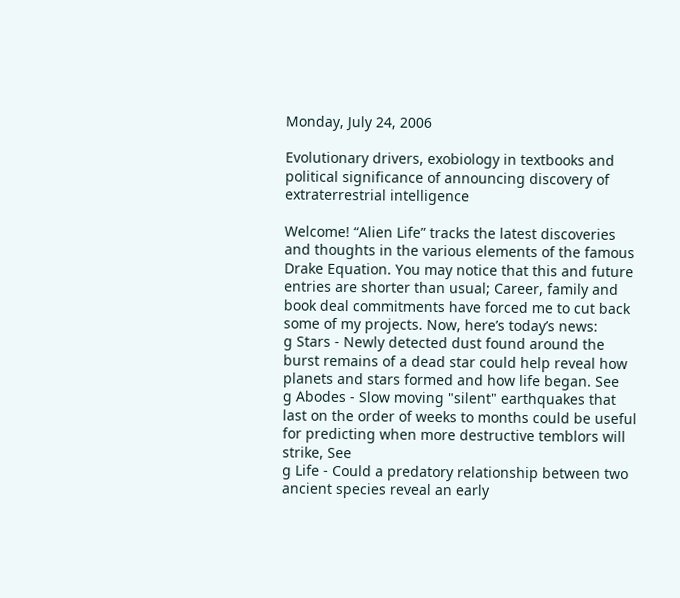Monday, July 24, 2006

Evolutionary drivers, exobiology in textbooks and political significance of announcing discovery of extraterrestrial intelligence

Welcome! “Alien Life” tracks the latest discoveries and thoughts in the various elements of the famous Drake Equation. You may notice that this and future entries are shorter than usual; Career, family and book deal commitments have forced me to cut back some of my projects. Now, here’s today’s news:
g Stars - Newly detected dust found around the burst remains of a dead star could help reveal how planets and stars formed and how life began. See
g Abodes - Slow moving "silent" earthquakes that last on the order of weeks to months could be useful for predicting when more destructive temblors will strike, See
g Life - Could a predatory relationship between two ancient species reveal an early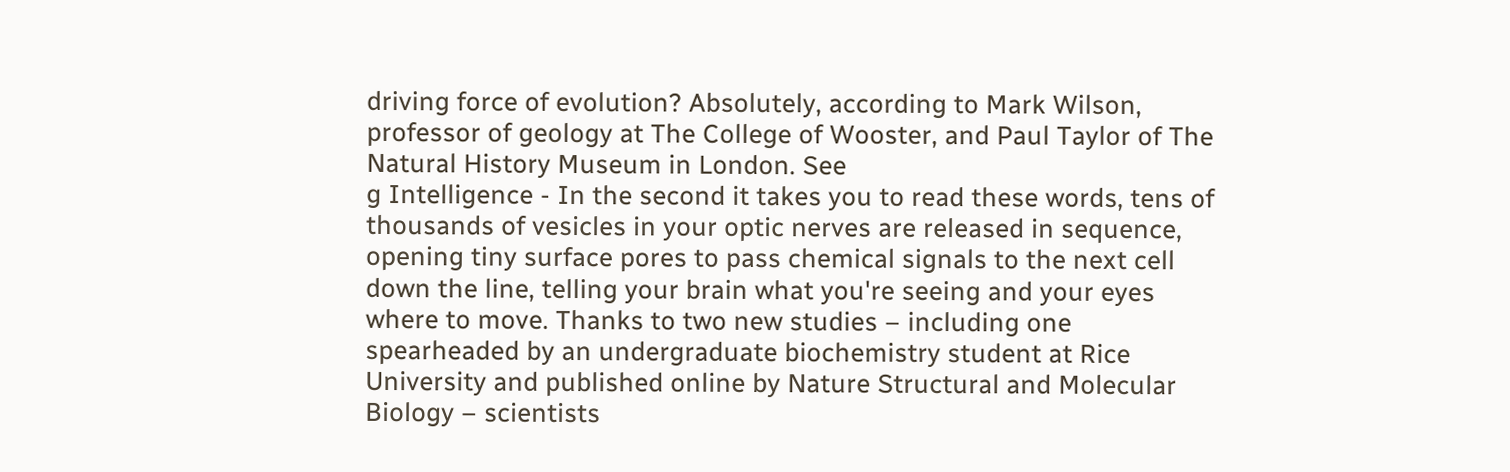driving force of evolution? Absolutely, according to Mark Wilson, professor of geology at The College of Wooster, and Paul Taylor of The Natural History Museum in London. See
g Intelligence - In the second it takes you to read these words, tens of thousands of vesicles in your optic nerves are released in sequence, opening tiny surface pores to pass chemical signals to the next cell down the line, telling your brain what you're seeing and your eyes where to move. Thanks to two new studies – including one spearheaded by an undergraduate biochemistry student at Rice University and published online by Nature Structural and Molecular Biology – scientists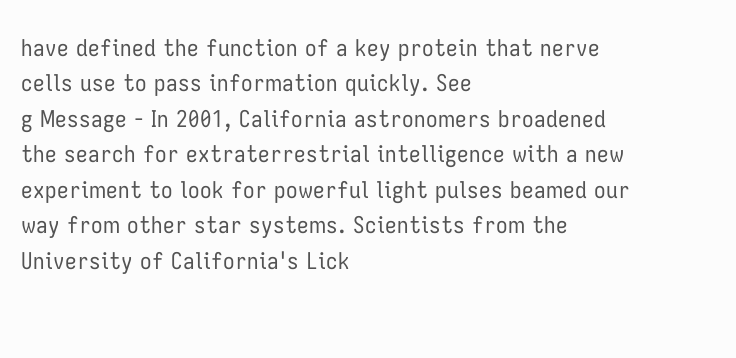have defined the function of a key protein that nerve cells use to pass information quickly. See
g Message - In 2001, California astronomers broadened the search for extraterrestrial intelligence with a new experiment to look for powerful light pulses beamed our way from other star systems. Scientists from the University of California's Lick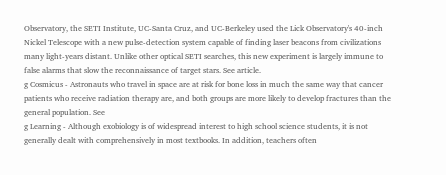Observatory, the SETI Institute, UC-Santa Cruz, and UC-Berkeley used the Lick Observatory's 40-inch Nickel Telescope with a new pulse-detection system capable of finding laser beacons from civilizations many light-years distant. Unlike other optical SETI searches, this new experiment is largely immune to false alarms that slow the reconnaissance of target stars. See article.
g Cosmicus - Astronauts who travel in space are at risk for bone loss in much the same way that cancer patients who receive radiation therapy are, and both groups are more likely to develop fractures than the general population. See
g Learning - Although exobiology is of widespread interest to high school science students, it is not generally dealt with comprehensively in most textbooks. In addition, teachers often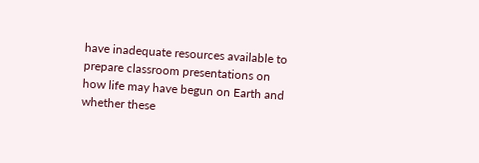have inadequate resources available to prepare classroom presentations on how life may have begun on Earth and whether these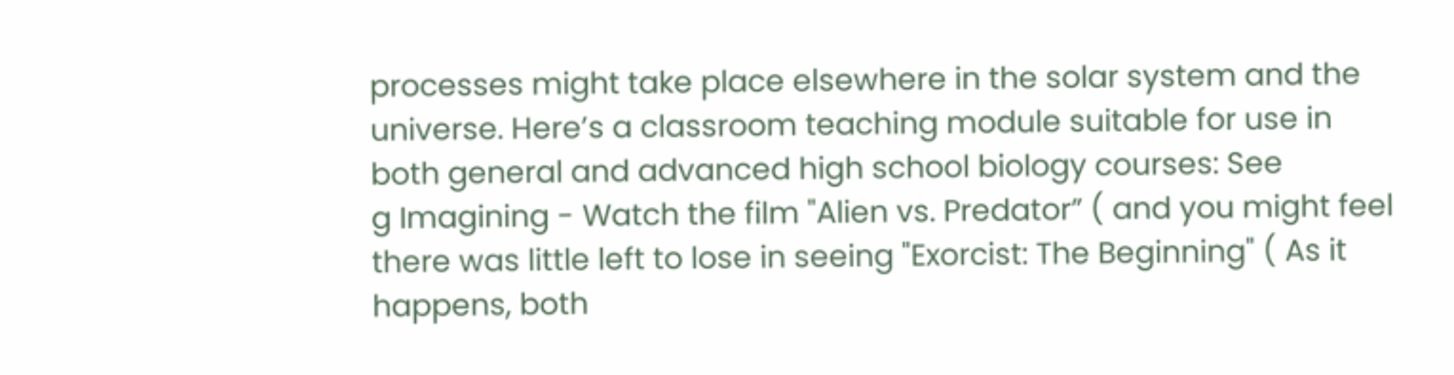processes might take place elsewhere in the solar system and the universe. Here’s a classroom teaching module suitable for use in both general and advanced high school biology courses: See
g Imagining - Watch the film "Alien vs. Predator” ( and you might feel there was little left to lose in seeing "Exorcist: The Beginning" ( As it happens, both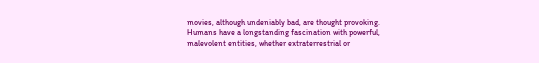movies, although undeniably bad, are thought provoking. Humans have a longstanding fascination with powerful, malevolent entities, whether extraterrestrial or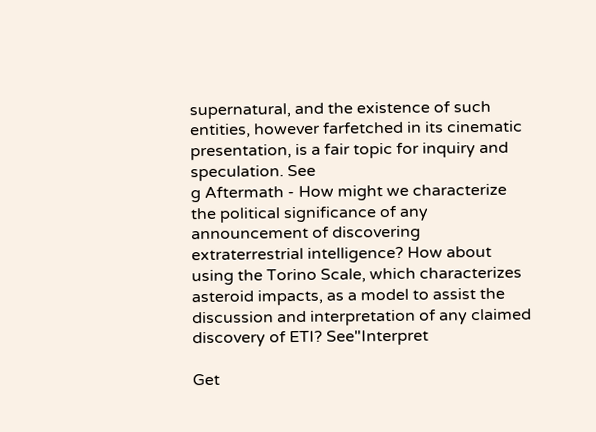supernatural, and the existence of such entities, however farfetched in its cinematic presentation, is a fair topic for inquiry and speculation. See
g Aftermath - How might we characterize the political significance of any announcement of discovering extraterrestrial intelligence? How about using the Torino Scale, which characterizes asteroid impacts, as a model to assist the discussion and interpretation of any claimed discovery of ETI? See"Interpret

Get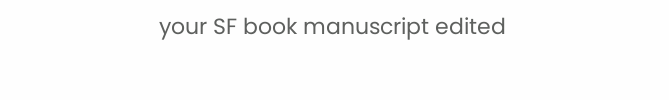your SF book manuscript edited